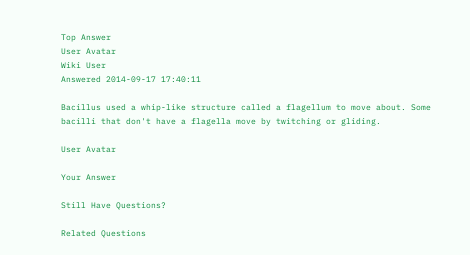Top Answer
User Avatar
Wiki User
Answered 2014-09-17 17:40:11

Bacillus used a whip-like structure called a flagellum to move about. Some bacilli that don't have a flagella move by twitching or gliding.

User Avatar

Your Answer

Still Have Questions?

Related Questions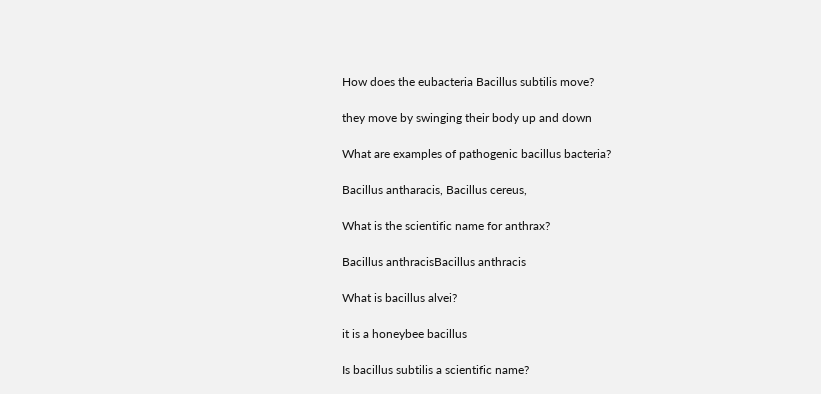How does the eubacteria Bacillus subtilis move?

they move by swinging their body up and down

What are examples of pathogenic bacillus bacteria?

Bacillus antharacis, Bacillus cereus,

What is the scientific name for anthrax?

Bacillus anthracisBacillus anthracis

What is bacillus alvei?

it is a honeybee bacillus

Is bacillus subtilis a scientific name?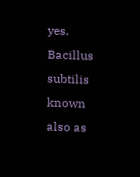yes. Bacillus subtilis known also as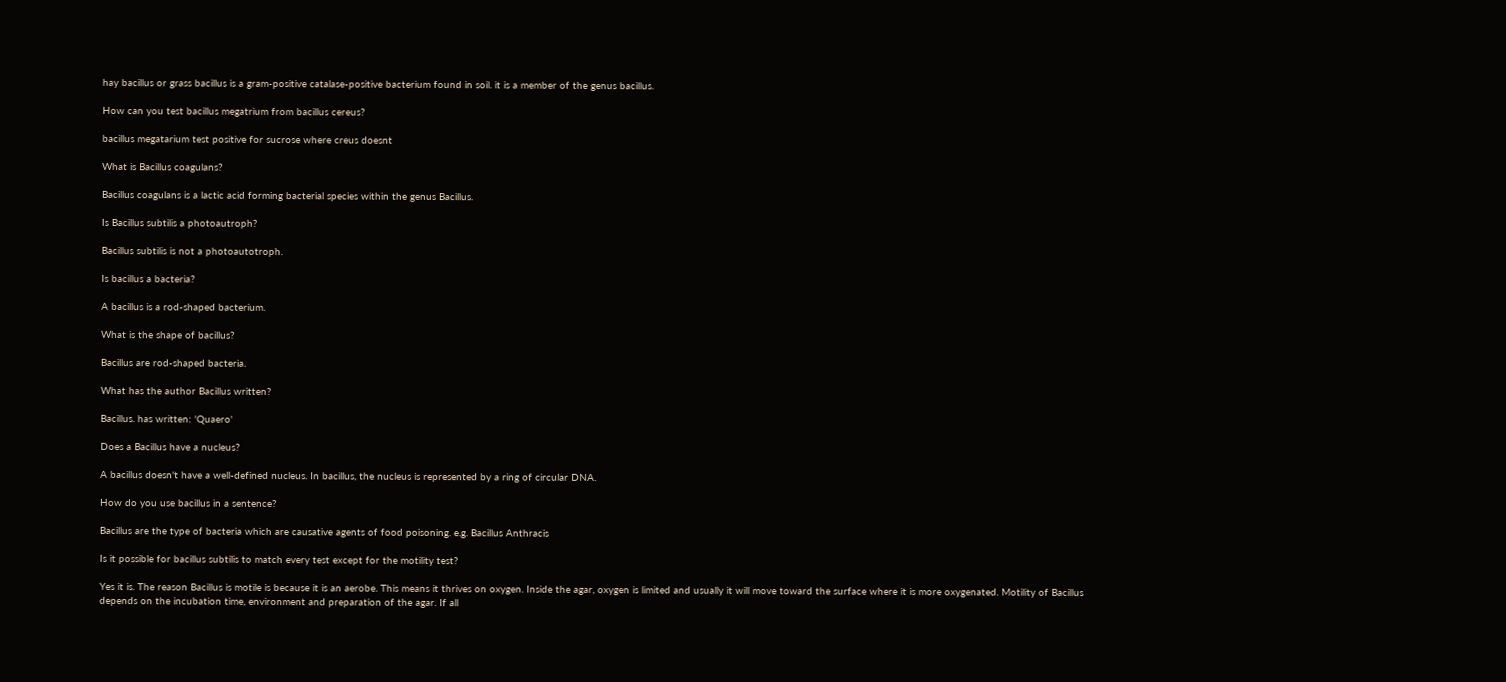hay bacillus or grass bacillus is a gram-positive catalase-positive bacterium found in soil. it is a member of the genus bacillus.

How can you test bacillus megatrium from bacillus cereus?

bacillus megatarium test positive for sucrose where creus doesnt

What is Bacillus coagulans?

Bacillus coagulans is a lactic acid forming bacterial species within the genus Bacillus.

Is Bacillus subtilis a photoautroph?

Bacillus subtilis is not a photoautotroph.

Is bacillus a bacteria?

A bacillus is a rod-shaped bacterium.

What is the shape of bacillus?

Bacillus are rod-shaped bacteria.

What has the author Bacillus written?

Bacillus. has written: 'Quaero'

Does a Bacillus have a nucleus?

A bacillus doesn't have a well-defined nucleus. In bacillus, the nucleus is represented by a ring of circular DNA.

How do you use bacillus in a sentence?

Bacillus are the type of bacteria which are causative agents of food poisoning. e.g. Bacillus Anthracis

Is it possible for bacillus subtilis to match every test except for the motility test?

Yes it is. The reason Bacillus is motile is because it is an aerobe. This means it thrives on oxygen. Inside the agar, oxygen is limited and usually it will move toward the surface where it is more oxygenated. Motility of Bacillus depends on the incubation time, environment and preparation of the agar. If all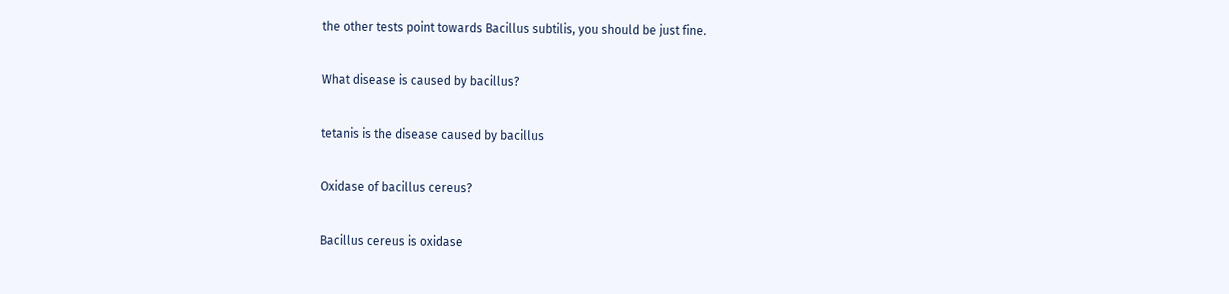the other tests point towards Bacillus subtilis, you should be just fine.

What disease is caused by bacillus?

tetanis is the disease caused by bacillus

Oxidase of bacillus cereus?

Bacillus cereus is oxidase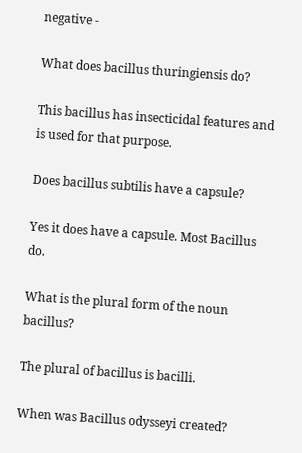negative -

What does bacillus thuringiensis do?

This bacillus has insecticidal features and is used for that purpose.

Does bacillus subtilis have a capsule?

Yes it does have a capsule. Most Bacillus do.

What is the plural form of the noun bacillus?

The plural of bacillus is bacilli.

When was Bacillus odysseyi created?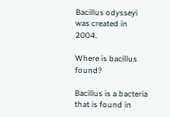Bacillus odysseyi was created in 2004.

Where is bacillus found?

Bacillus is a bacteria that is found in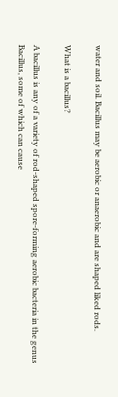water and soil. Bacillus may be aerobic or anaerobic and are shaped liked rods.

What is a bacillus?

A bacillus is any of a variety of rod-shaped spore-forming aerobic bacteria in the genus Bacillus, some of which can cause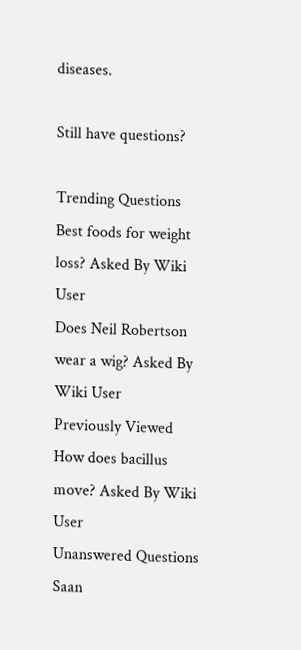diseases.

Still have questions?

Trending Questions
Best foods for weight loss? Asked By Wiki User
Does Neil Robertson wear a wig? Asked By Wiki User
Previously Viewed
How does bacillus move? Asked By Wiki User
Unanswered Questions
Saan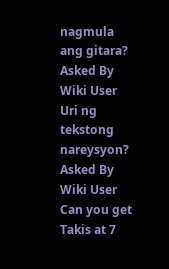nagmula ang gitara? Asked By Wiki User
Uri ng tekstong nareysyon? Asked By Wiki User
Can you get Takis at 7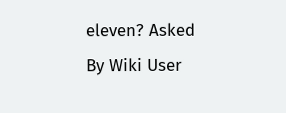eleven? Asked By Wiki User